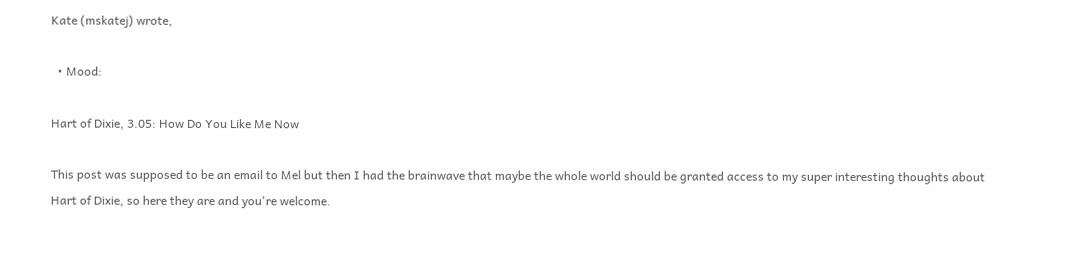Kate (mskatej) wrote,

  • Mood:

Hart of Dixie, 3.05: How Do You Like Me Now

This post was supposed to be an email to Mel but then I had the brainwave that maybe the whole world should be granted access to my super interesting thoughts about Hart of Dixie, so here they are and you're welcome.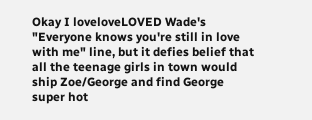Okay I loveloveLOVED Wade's "Everyone knows you're still in love with me" line, but it defies belief that all the teenage girls in town would ship Zoe/George and find George super hot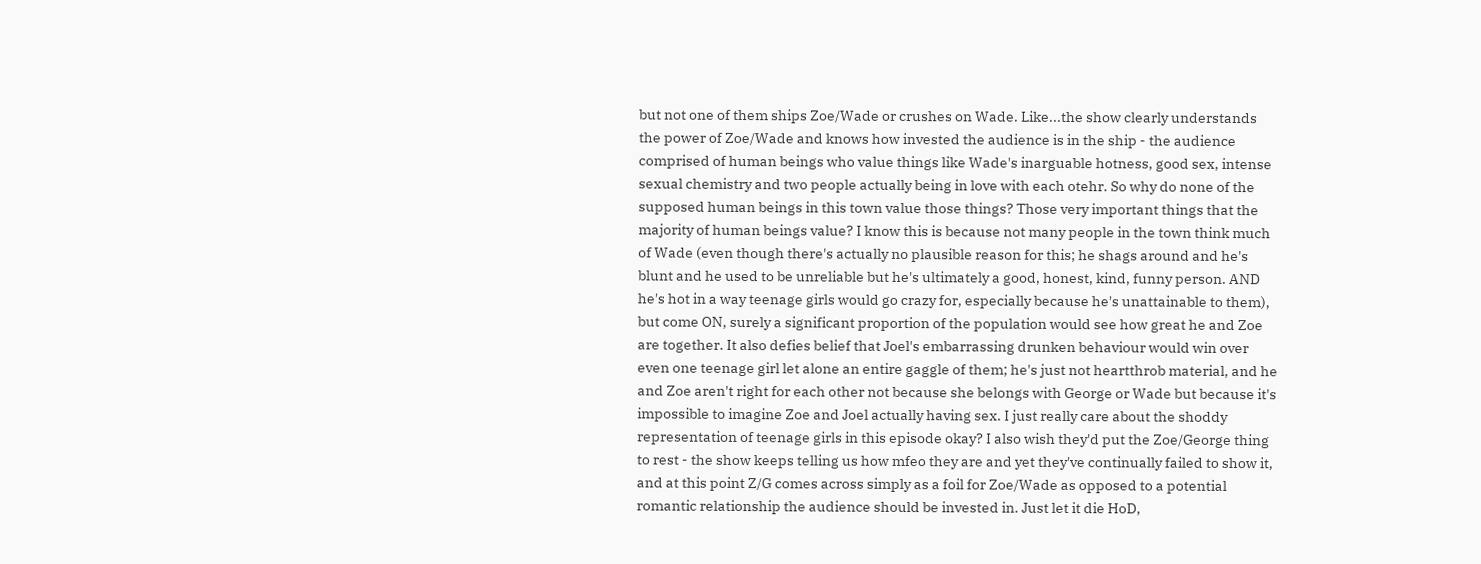but not one of them ships Zoe/Wade or crushes on Wade. Like...the show clearly understands the power of Zoe/Wade and knows how invested the audience is in the ship - the audience comprised of human beings who value things like Wade's inarguable hotness, good sex, intense sexual chemistry and two people actually being in love with each otehr. So why do none of the supposed human beings in this town value those things? Those very important things that the majority of human beings value? I know this is because not many people in the town think much of Wade (even though there's actually no plausible reason for this; he shags around and he's blunt and he used to be unreliable but he's ultimately a good, honest, kind, funny person. AND he's hot in a way teenage girls would go crazy for, especially because he's unattainable to them), but come ON, surely a significant proportion of the population would see how great he and Zoe are together. It also defies belief that Joel's embarrassing drunken behaviour would win over even one teenage girl let alone an entire gaggle of them; he's just not heartthrob material, and he and Zoe aren't right for each other not because she belongs with George or Wade but because it's impossible to imagine Zoe and Joel actually having sex. I just really care about the shoddy representation of teenage girls in this episode okay? I also wish they'd put the Zoe/George thing to rest - the show keeps telling us how mfeo they are and yet they've continually failed to show it, and at this point Z/G comes across simply as a foil for Zoe/Wade as opposed to a potential romantic relationship the audience should be invested in. Just let it die HoD,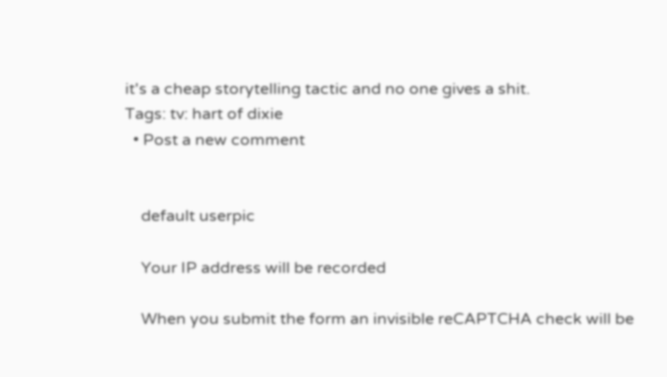it's a cheap storytelling tactic and no one gives a shit.
Tags: tv: hart of dixie
  • Post a new comment


    default userpic

    Your IP address will be recorded

    When you submit the form an invisible reCAPTCHA check will be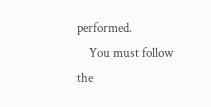performed.
    You must follow the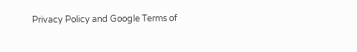Privacy Policy and Google Terms of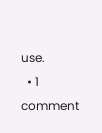use.
  • 1 comment